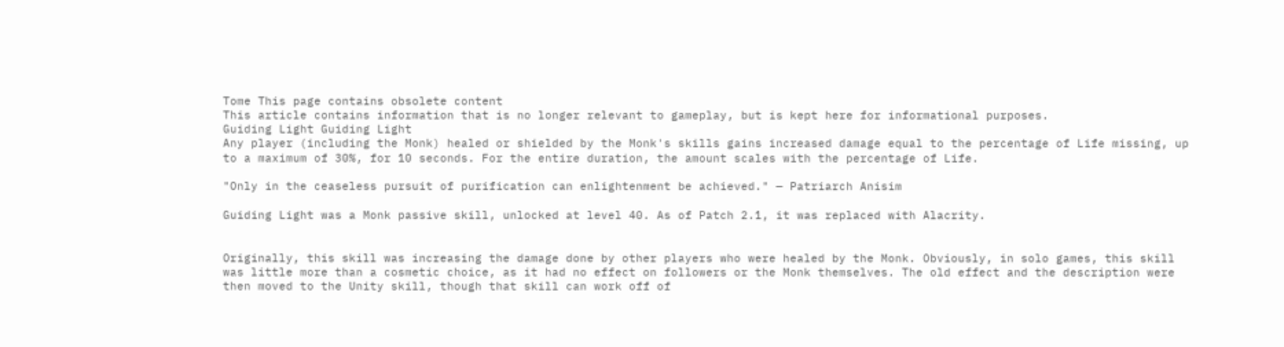Tome This page contains obsolete content
This article contains information that is no longer relevant to gameplay, but is kept here for informational purposes.
Guiding Light Guiding Light
Any player (including the Monk) healed or shielded by the Monk's skills gains increased damage equal to the percentage of Life missing, up to a maximum of 30%, for 10 seconds. For the entire duration, the amount scales with the percentage of Life.

"Only in the ceaseless pursuit of purification can enlightenment be achieved." — Patriarch Anisim

Guiding Light was a Monk passive skill, unlocked at level 40. As of Patch 2.1, it was replaced with Alacrity.


Originally, this skill was increasing the damage done by other players who were healed by the Monk. Obviously, in solo games, this skill was little more than a cosmetic choice, as it had no effect on followers or the Monk themselves. The old effect and the description were then moved to the Unity skill, though that skill can work off of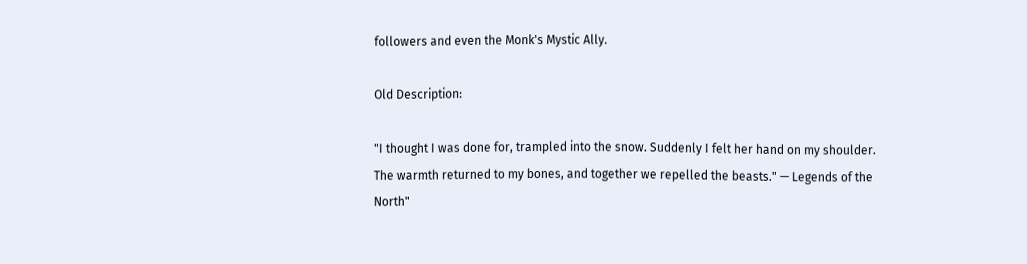followers and even the Monk's Mystic Ally.

Old Description:

"I thought I was done for, trampled into the snow. Suddenly I felt her hand on my shoulder. The warmth returned to my bones, and together we repelled the beasts." — Legends of the North"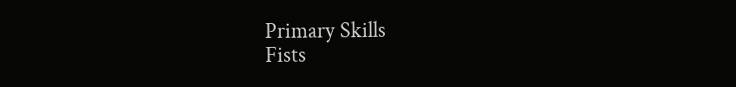Primary Skills
Fists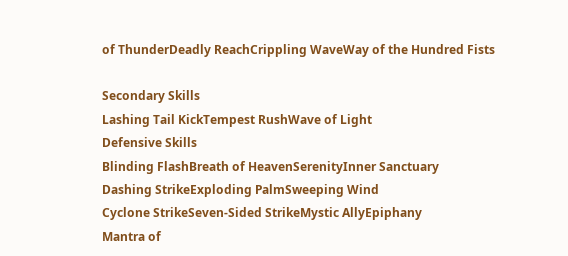of ThunderDeadly ReachCrippling WaveWay of the Hundred Fists

Secondary Skills
Lashing Tail KickTempest RushWave of Light
Defensive Skills
Blinding FlashBreath of HeavenSerenityInner Sanctuary
Dashing StrikeExploding PalmSweeping Wind
Cyclone StrikeSeven-Sided StrikeMystic AllyEpiphany
Mantra of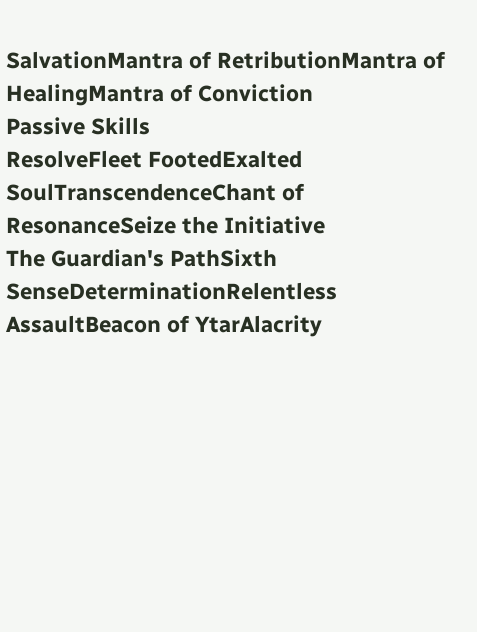SalvationMantra of RetributionMantra of HealingMantra of Conviction
Passive Skills
ResolveFleet FootedExalted SoulTranscendenceChant of ResonanceSeize the Initiative
The Guardian's PathSixth SenseDeterminationRelentless AssaultBeacon of YtarAlacrity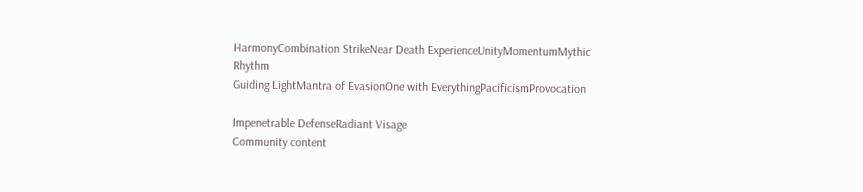HarmonyCombination StrikeNear Death ExperienceUnityMomentumMythic Rhythm
Guiding LightMantra of EvasionOne with EverythingPacificismProvocation

Impenetrable DefenseRadiant Visage
Community content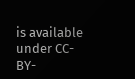is available under CC-BY-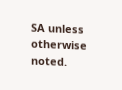SA unless otherwise noted.